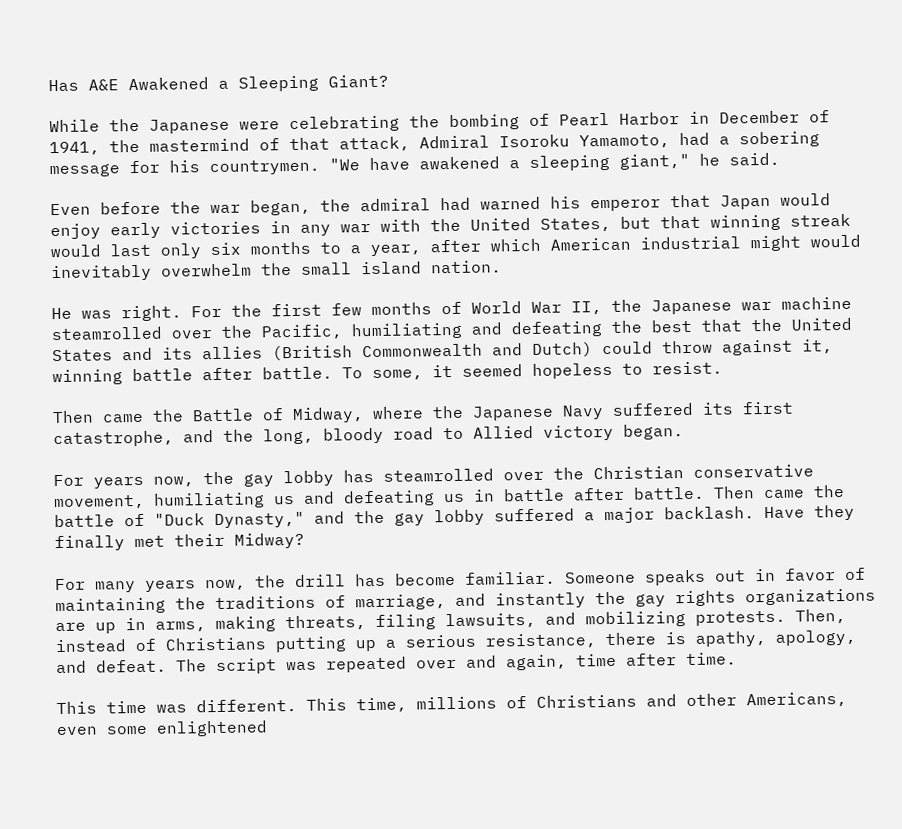Has A&E Awakened a Sleeping Giant?

While the Japanese were celebrating the bombing of Pearl Harbor in December of 1941, the mastermind of that attack, Admiral Isoroku Yamamoto, had a sobering message for his countrymen. "We have awakened a sleeping giant," he said.

Even before the war began, the admiral had warned his emperor that Japan would enjoy early victories in any war with the United States, but that winning streak would last only six months to a year, after which American industrial might would inevitably overwhelm the small island nation.

He was right. For the first few months of World War II, the Japanese war machine steamrolled over the Pacific, humiliating and defeating the best that the United States and its allies (British Commonwealth and Dutch) could throw against it, winning battle after battle. To some, it seemed hopeless to resist.

Then came the Battle of Midway, where the Japanese Navy suffered its first catastrophe, and the long, bloody road to Allied victory began.

For years now, the gay lobby has steamrolled over the Christian conservative movement, humiliating us and defeating us in battle after battle. Then came the battle of "Duck Dynasty," and the gay lobby suffered a major backlash. Have they finally met their Midway?

For many years now, the drill has become familiar. Someone speaks out in favor of maintaining the traditions of marriage, and instantly the gay rights organizations are up in arms, making threats, filing lawsuits, and mobilizing protests. Then, instead of Christians putting up a serious resistance, there is apathy, apology, and defeat. The script was repeated over and again, time after time.

This time was different. This time, millions of Christians and other Americans, even some enlightened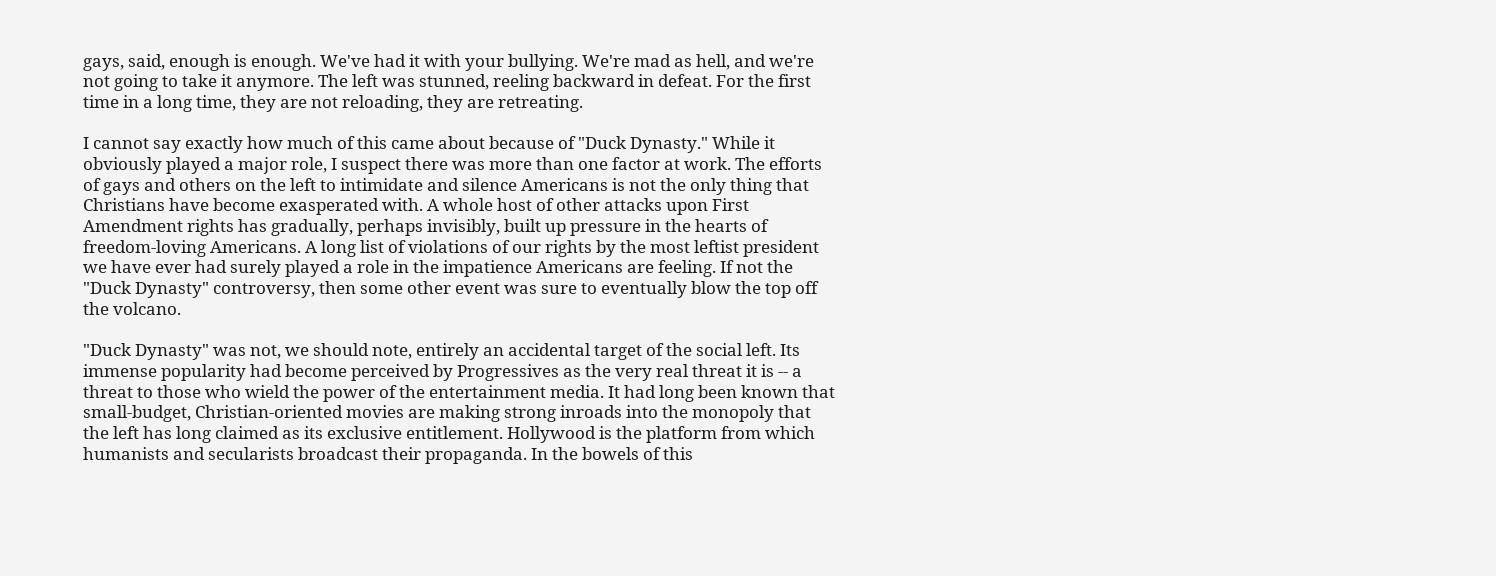gays, said, enough is enough. We've had it with your bullying. We're mad as hell, and we're not going to take it anymore. The left was stunned, reeling backward in defeat. For the first time in a long time, they are not reloading, they are retreating.

I cannot say exactly how much of this came about because of "Duck Dynasty." While it obviously played a major role, I suspect there was more than one factor at work. The efforts of gays and others on the left to intimidate and silence Americans is not the only thing that Christians have become exasperated with. A whole host of other attacks upon First Amendment rights has gradually, perhaps invisibly, built up pressure in the hearts of freedom-loving Americans. A long list of violations of our rights by the most leftist president we have ever had surely played a role in the impatience Americans are feeling. If not the "Duck Dynasty" controversy, then some other event was sure to eventually blow the top off the volcano.

"Duck Dynasty" was not, we should note, entirely an accidental target of the social left. Its immense popularity had become perceived by Progressives as the very real threat it is -- a threat to those who wield the power of the entertainment media. It had long been known that small-budget, Christian-oriented movies are making strong inroads into the monopoly that the left has long claimed as its exclusive entitlement. Hollywood is the platform from which humanists and secularists broadcast their propaganda. In the bowels of this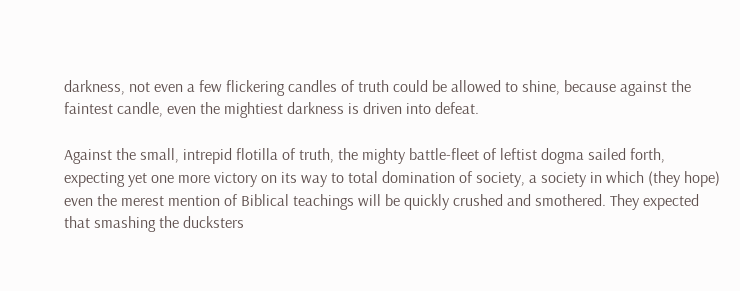darkness, not even a few flickering candles of truth could be allowed to shine, because against the faintest candle, even the mightiest darkness is driven into defeat.

Against the small, intrepid flotilla of truth, the mighty battle-fleet of leftist dogma sailed forth, expecting yet one more victory on its way to total domination of society, a society in which (they hope) even the merest mention of Biblical teachings will be quickly crushed and smothered. They expected that smashing the ducksters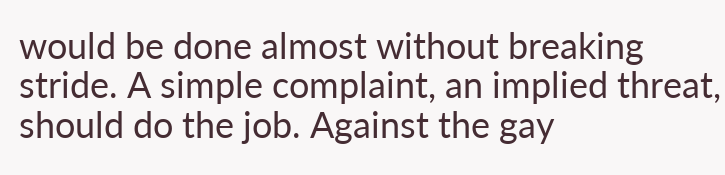would be done almost without breaking stride. A simple complaint, an implied threat, should do the job. Against the gay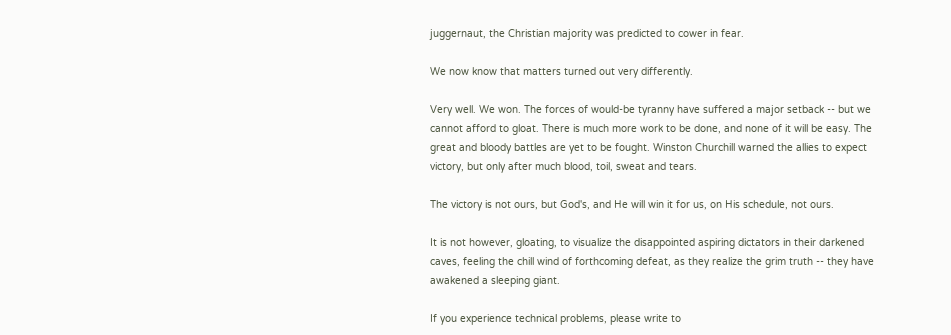juggernaut, the Christian majority was predicted to cower in fear.

We now know that matters turned out very differently.

Very well. We won. The forces of would-be tyranny have suffered a major setback -- but we cannot afford to gloat. There is much more work to be done, and none of it will be easy. The great and bloody battles are yet to be fought. Winston Churchill warned the allies to expect victory, but only after much blood, toil, sweat and tears.

The victory is not ours, but God's, and He will win it for us, on His schedule, not ours.

It is not however, gloating, to visualize the disappointed aspiring dictators in their darkened caves, feeling the chill wind of forthcoming defeat, as they realize the grim truth -- they have awakened a sleeping giant.

If you experience technical problems, please write to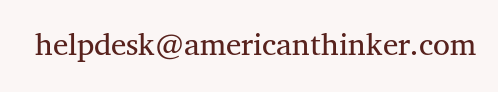helpdesk@americanthinker.com